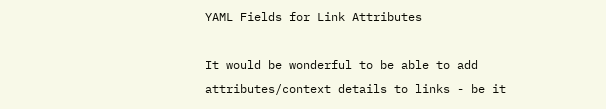YAML Fields for Link Attributes

It would be wonderful to be able to add attributes/context details to links - be it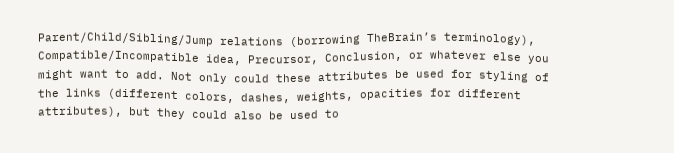Parent/Child/Sibling/Jump relations (borrowing TheBrain’s terminology), Compatible/Incompatible idea, Precursor, Conclusion, or whatever else you might want to add. Not only could these attributes be used for styling of the links (different colors, dashes, weights, opacities for different attributes), but they could also be used to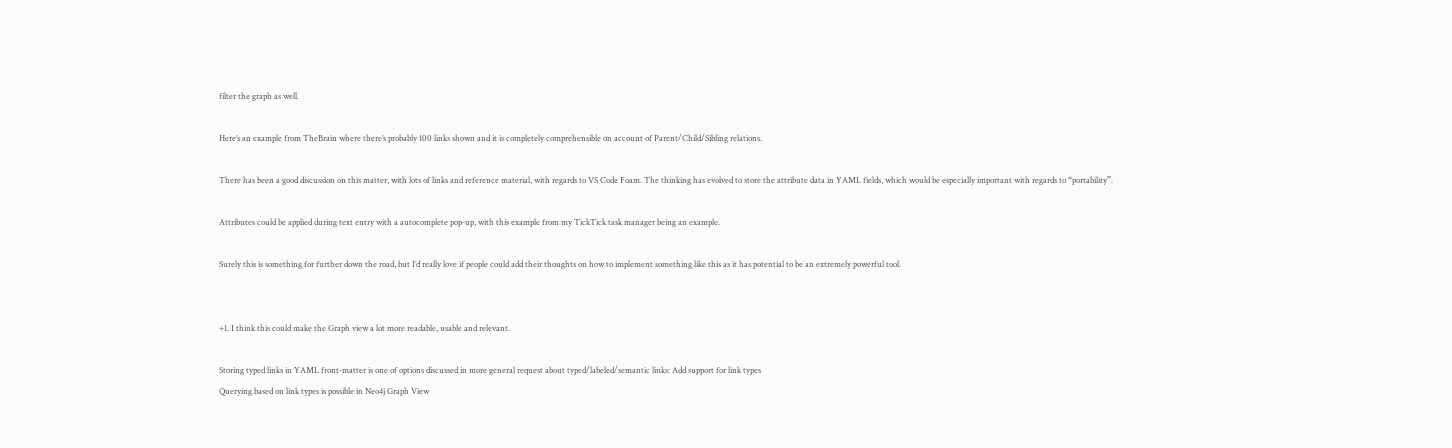filter the graph as well.

Here’s an example from TheBrain where there’s probably 100 links shown and it is completely comprehensible on account of Parent/Child/Sibling relations.

There has been a good discussion on this matter, with lots of links and reference material, with regards to VS Code Foam. The thinking has evolved to store the attribute data in YAML fields, which would be especially important with regards to “portability”.

Attributes could be applied during text entry with a autocomplete pop-up, with this example from my TickTick task manager being an example.

Surely this is something for further down the road, but I’d really love if people could add their thoughts on how to implement something like this as it has potential to be an extremely powerful tool.


+1. I think this could make the Graph view a lot more readable, usable and relevant.

Storing typed links in YAML front-matter is one of options discussed in more general request about typed/labeled/semantic links: Add support for link types
Querying based on link types is possible in Neo4j Graph View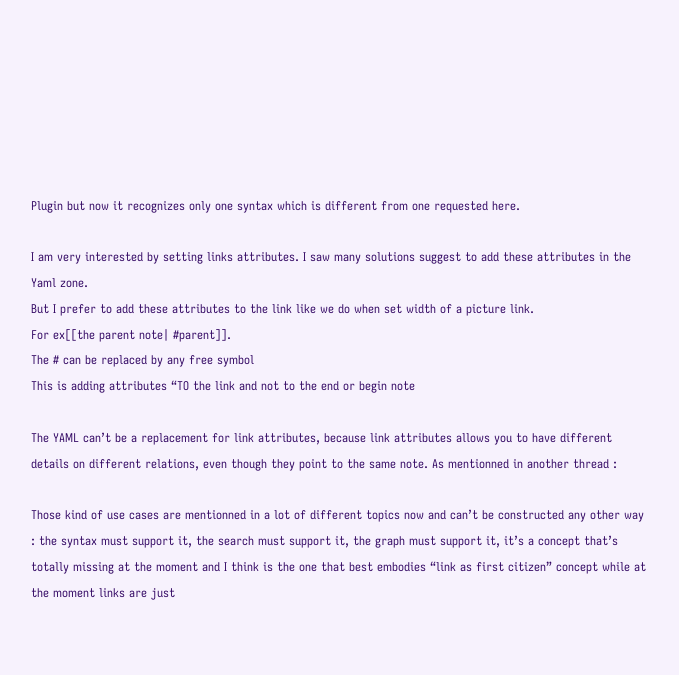Plugin but now it recognizes only one syntax which is different from one requested here.

I am very interested by setting links attributes. I saw many solutions suggest to add these attributes in the Yaml zone.
But I prefer to add these attributes to the link like we do when set width of a picture link.
For ex[[the parent note| #parent]].
The # can be replaced by any free symbol
This is adding attributes “TO the link and not to the end or begin note

The YAML can’t be a replacement for link attributes, because link attributes allows you to have different details on different relations, even though they point to the same note. As mentionned in another thread :

Those kind of use cases are mentionned in a lot of different topics now and can’t be constructed any other way : the syntax must support it, the search must support it, the graph must support it, it’s a concept that’s totally missing at the moment and I think is the one that best embodies “link as first citizen” concept while at the moment links are just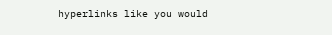hyperlinks like you would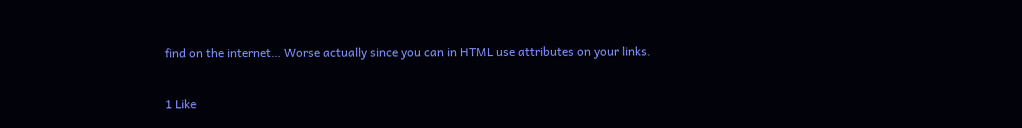find on the internet… Worse actually since you can in HTML use attributes on your links.

1 Like